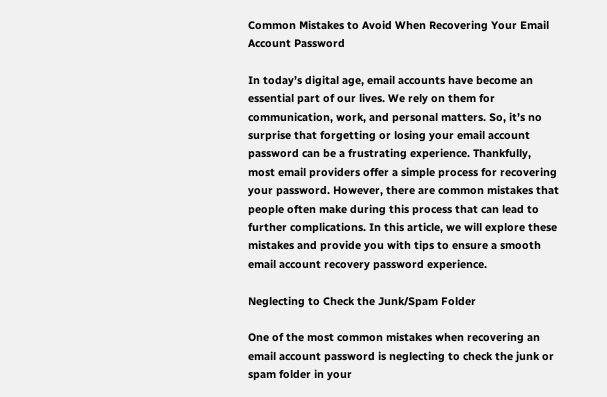Common Mistakes to Avoid When Recovering Your Email Account Password

In today’s digital age, email accounts have become an essential part of our lives. We rely on them for communication, work, and personal matters. So, it’s no surprise that forgetting or losing your email account password can be a frustrating experience. Thankfully, most email providers offer a simple process for recovering your password. However, there are common mistakes that people often make during this process that can lead to further complications. In this article, we will explore these mistakes and provide you with tips to ensure a smooth email account recovery password experience.

Neglecting to Check the Junk/Spam Folder

One of the most common mistakes when recovering an email account password is neglecting to check the junk or spam folder in your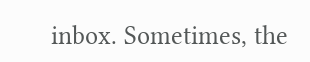inbox. Sometimes, the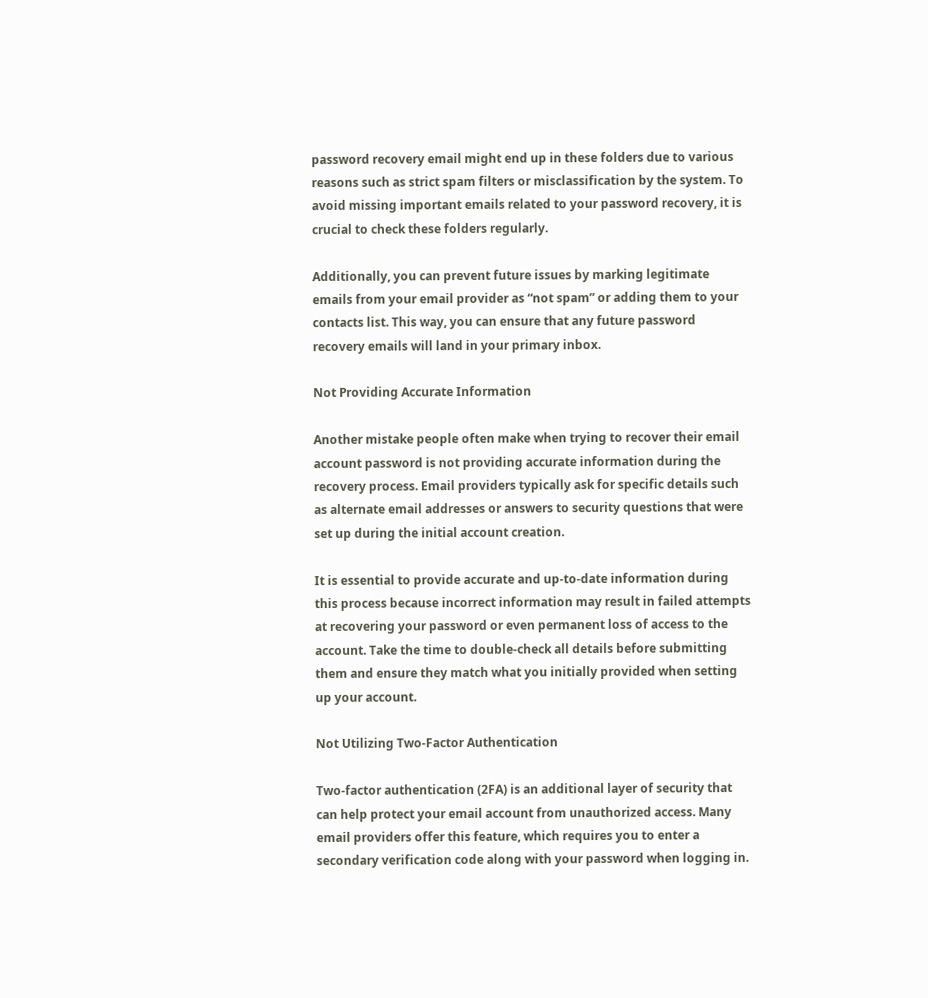password recovery email might end up in these folders due to various reasons such as strict spam filters or misclassification by the system. To avoid missing important emails related to your password recovery, it is crucial to check these folders regularly.

Additionally, you can prevent future issues by marking legitimate emails from your email provider as “not spam” or adding them to your contacts list. This way, you can ensure that any future password recovery emails will land in your primary inbox.

Not Providing Accurate Information

Another mistake people often make when trying to recover their email account password is not providing accurate information during the recovery process. Email providers typically ask for specific details such as alternate email addresses or answers to security questions that were set up during the initial account creation.

It is essential to provide accurate and up-to-date information during this process because incorrect information may result in failed attempts at recovering your password or even permanent loss of access to the account. Take the time to double-check all details before submitting them and ensure they match what you initially provided when setting up your account.

Not Utilizing Two-Factor Authentication

Two-factor authentication (2FA) is an additional layer of security that can help protect your email account from unauthorized access. Many email providers offer this feature, which requires you to enter a secondary verification code along with your password when logging in.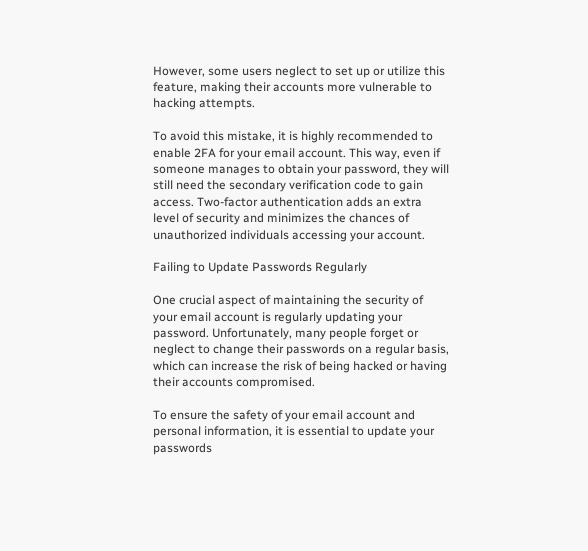However, some users neglect to set up or utilize this feature, making their accounts more vulnerable to hacking attempts.

To avoid this mistake, it is highly recommended to enable 2FA for your email account. This way, even if someone manages to obtain your password, they will still need the secondary verification code to gain access. Two-factor authentication adds an extra level of security and minimizes the chances of unauthorized individuals accessing your account.

Failing to Update Passwords Regularly

One crucial aspect of maintaining the security of your email account is regularly updating your password. Unfortunately, many people forget or neglect to change their passwords on a regular basis, which can increase the risk of being hacked or having their accounts compromised.

To ensure the safety of your email account and personal information, it is essential to update your passwords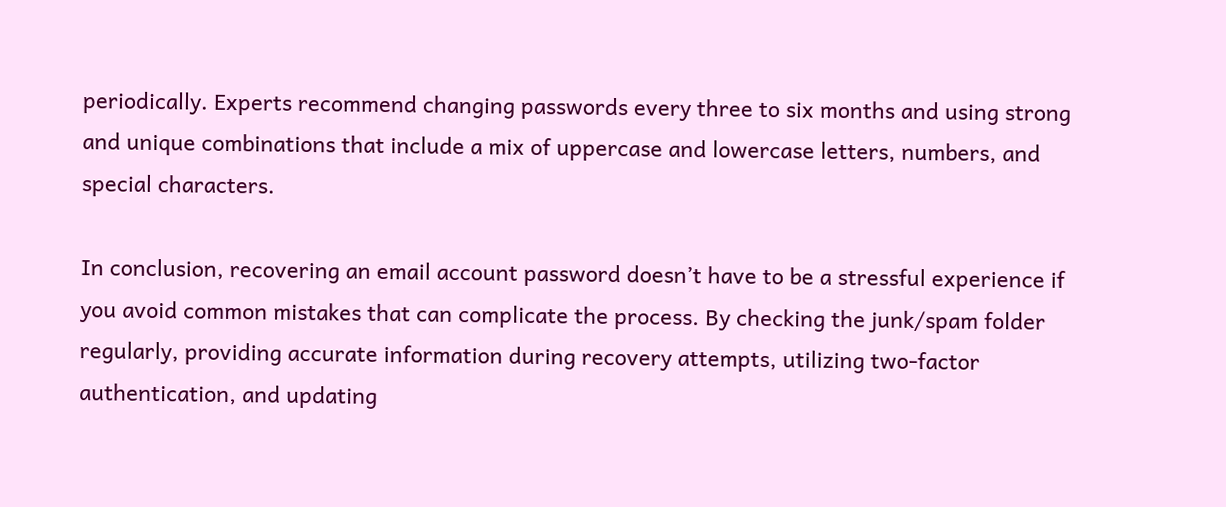periodically. Experts recommend changing passwords every three to six months and using strong and unique combinations that include a mix of uppercase and lowercase letters, numbers, and special characters.

In conclusion, recovering an email account password doesn’t have to be a stressful experience if you avoid common mistakes that can complicate the process. By checking the junk/spam folder regularly, providing accurate information during recovery attempts, utilizing two-factor authentication, and updating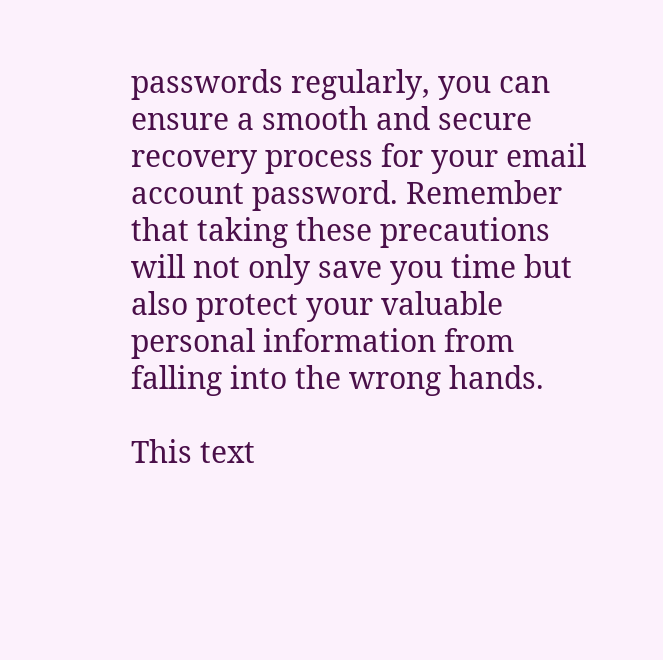passwords regularly, you can ensure a smooth and secure recovery process for your email account password. Remember that taking these precautions will not only save you time but also protect your valuable personal information from falling into the wrong hands.

This text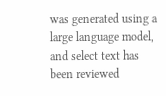was generated using a large language model, and select text has been reviewed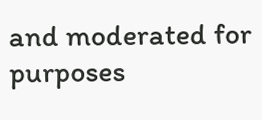and moderated for purposes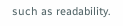such as readability.